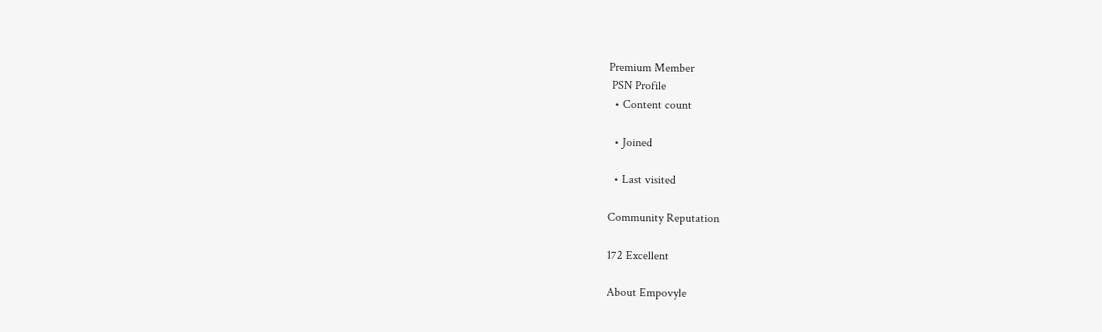Premium Member
 PSN Profile
  • Content count

  • Joined

  • Last visited

Community Reputation

172 Excellent

About Empovyle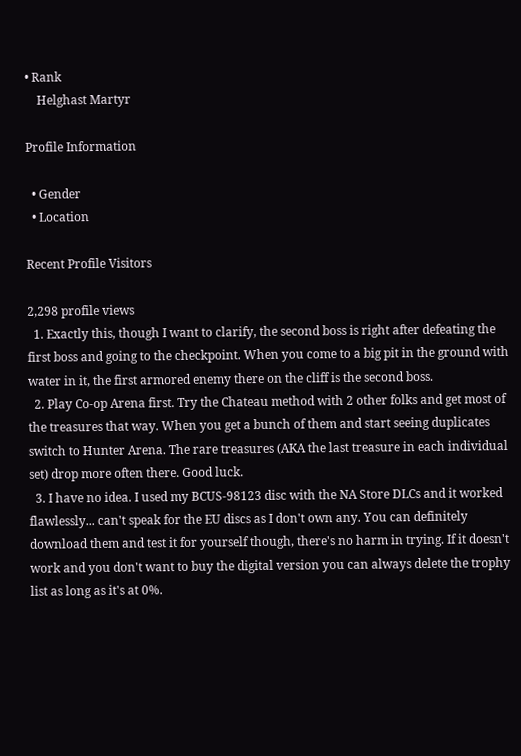• Rank
    Helghast Martyr

Profile Information

  • Gender
  • Location

Recent Profile Visitors

2,298 profile views
  1. Exactly this, though I want to clarify, the second boss is right after defeating the first boss and going to the checkpoint. When you come to a big pit in the ground with water in it, the first armored enemy there on the cliff is the second boss.
  2. Play Co-op Arena first. Try the Chateau method with 2 other folks and get most of the treasures that way. When you get a bunch of them and start seeing duplicates switch to Hunter Arena. The rare treasures (AKA the last treasure in each individual set) drop more often there. Good luck.
  3. I have no idea. I used my BCUS-98123 disc with the NA Store DLCs and it worked flawlessly... can't speak for the EU discs as I don't own any. You can definitely download them and test it for yourself though, there's no harm in trying. If it doesn't work and you don't want to buy the digital version you can always delete the trophy list as long as it's at 0%.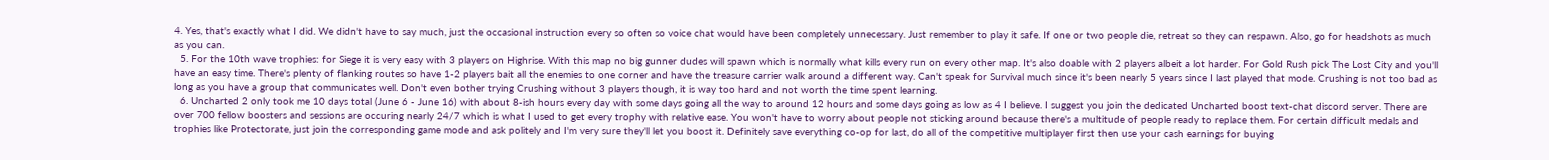4. Yes, that's exactly what I did. We didn't have to say much, just the occasional instruction every so often so voice chat would have been completely unnecessary. Just remember to play it safe. If one or two people die, retreat so they can respawn. Also, go for headshots as much as you can.
  5. For the 10th wave trophies: for Siege it is very easy with 3 players on Highrise. With this map no big gunner dudes will spawn which is normally what kills every run on every other map. It's also doable with 2 players albeit a lot harder. For Gold Rush pick The Lost City and you'll have an easy time. There's plenty of flanking routes so have 1-2 players bait all the enemies to one corner and have the treasure carrier walk around a different way. Can't speak for Survival much since it's been nearly 5 years since I last played that mode. Crushing is not too bad as long as you have a group that communicates well. Don't even bother trying Crushing without 3 players though, it is way too hard and not worth the time spent learning.
  6. Uncharted 2 only took me 10 days total (June 6 - June 16) with about 8-ish hours every day with some days going all the way to around 12 hours and some days going as low as 4 I believe. I suggest you join the dedicated Uncharted boost text-chat discord server. There are over 700 fellow boosters and sessions are occuring nearly 24/7 which is what I used to get every trophy with relative ease. You won't have to worry about people not sticking around because there's a multitude of people ready to replace them. For certain difficult medals and trophies like Protectorate, just join the corresponding game mode and ask politely and I'm very sure they'll let you boost it. Definitely save everything co-op for last, do all of the competitive multiplayer first then use your cash earnings for buying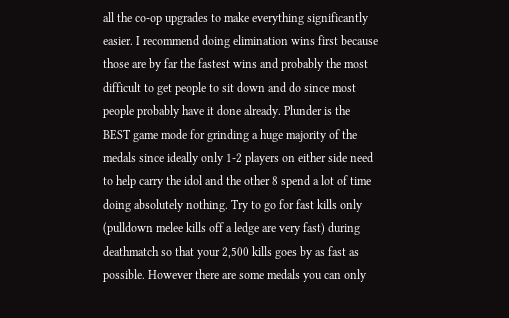all the co-op upgrades to make everything significantly easier. I recommend doing elimination wins first because those are by far the fastest wins and probably the most difficult to get people to sit down and do since most people probably have it done already. Plunder is the BEST game mode for grinding a huge majority of the medals since ideally only 1-2 players on either side need to help carry the idol and the other 8 spend a lot of time doing absolutely nothing. Try to go for fast kills only (pulldown melee kills off a ledge are very fast) during deathmatch so that your 2,500 kills goes by as fast as possible. However there are some medals you can only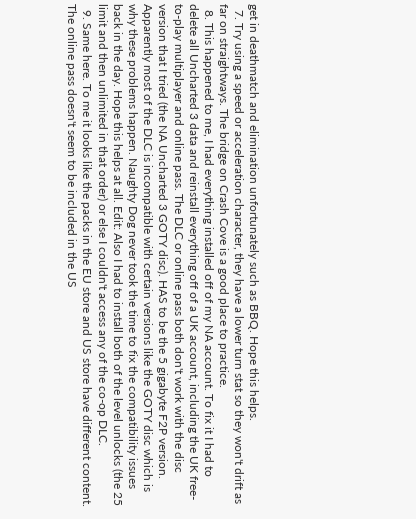get in deathmatch and elimination unfortunately such as BBQ. Hope this helps.
  7. Try using a speed or acceleration character, they have a lower turn stat so they won't drift as far on straightways. The bridge on Crash Cove is a good place to practice.
  8. This happened to me, I had everything installed off of my NA account. To fix it I had to delete all Uncharted 3 data and reinstall everything off of a UK account, including the UK free-to-play multiplayer and online pass. The DLC or online pass both don't work with the disc version that I tried (the NA Uncharted 3 GOTY disc). HAS to be the 5 gigabyte F2P version. Apparently most of the DLC is incompatible with certain versions like the GOTY disc which is why these problems happen. Naughty Dog never took the time to fix the compatibility issues back in the day. Hope this helps at all. Edit: Also I had to install both of the level unlocks (the 25 limit and then unlimited in that order) or else I couldn't access any of the co-op DLC.
  9. Same here. To me it looks like the packs in the EU store and US store have different content. The online pass doesn't seem to be included in the US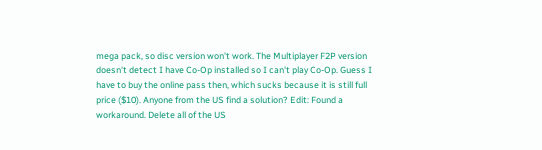mega pack, so disc version won't work. The Multiplayer F2P version doesn't detect I have Co-Op installed so I can't play Co-Op. Guess I have to buy the online pass then, which sucks because it is still full price ($10). Anyone from the US find a solution? Edit: Found a workaround. Delete all of the US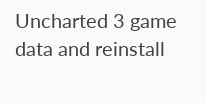Uncharted 3 game data and reinstall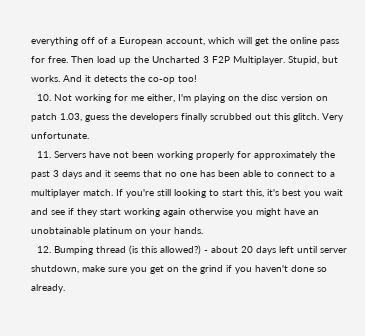everything off of a European account, which will get the online pass for free. Then load up the Uncharted 3 F2P Multiplayer. Stupid, but works. And it detects the co-op too!
  10. Not working for me either, I'm playing on the disc version on patch 1.03, guess the developers finally scrubbed out this glitch. Very unfortunate.
  11. Servers have not been working properly for approximately the past 3 days and it seems that no one has been able to connect to a multiplayer match. If you're still looking to start this, it's best you wait and see if they start working again otherwise you might have an unobtainable platinum on your hands.
  12. Bumping thread (is this allowed?) - about 20 days left until server shutdown, make sure you get on the grind if you haven't done so already.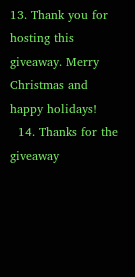13. Thank you for hosting this giveaway. Merry Christmas and happy holidays!
  14. Thanks for the giveaway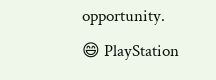opportunity. 😄 PlayStation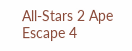All-Stars 2 Ape Escape 4